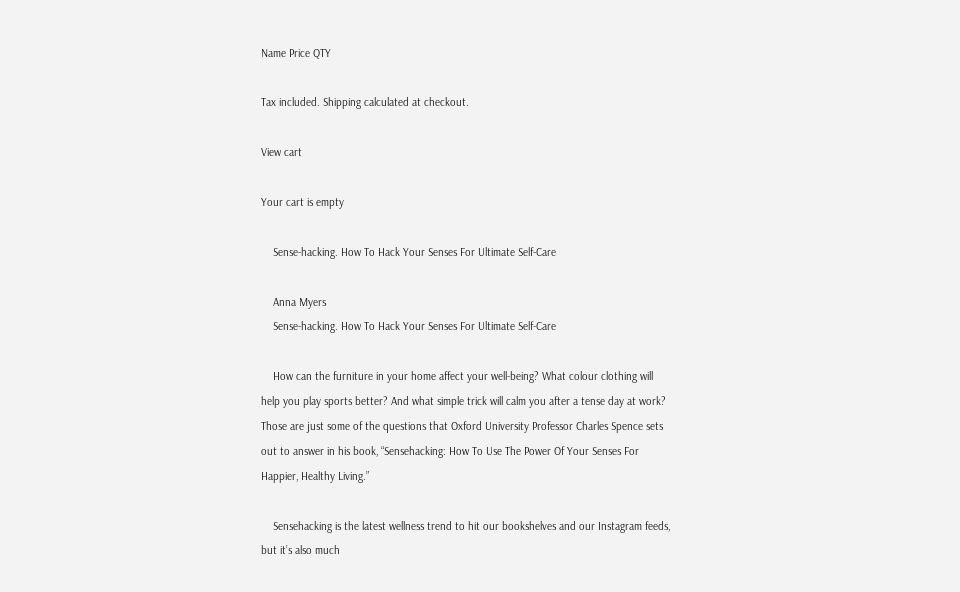Name Price QTY

Tax included. Shipping calculated at checkout.

View cart

Your cart is empty

    Sense-hacking. How To Hack Your Senses For Ultimate Self-Care

    Anna Myers
    Sense-hacking. How To Hack Your Senses For Ultimate Self-Care

    How can the furniture in your home affect your well-being? What colour clothing will help you play sports better? And what simple trick will calm you after a tense day at work? Those are just some of the questions that Oxford University Professor Charles Spence sets out to answer in his book, “Sensehacking: How To Use The Power Of Your Senses For Happier, Healthy Living.”

    Sensehacking is the latest wellness trend to hit our bookshelves and our Instagram feeds, but it’s also much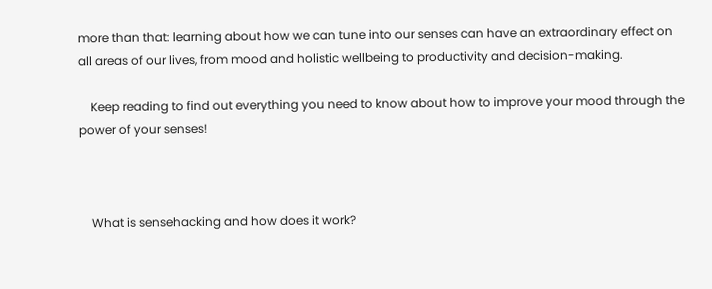more than that: learning about how we can tune into our senses can have an extraordinary effect on all areas of our lives, from mood and holistic wellbeing to productivity and decision-making.

    Keep reading to find out everything you need to know about how to improve your mood through the power of your senses!



    What is sensehacking and how does it work?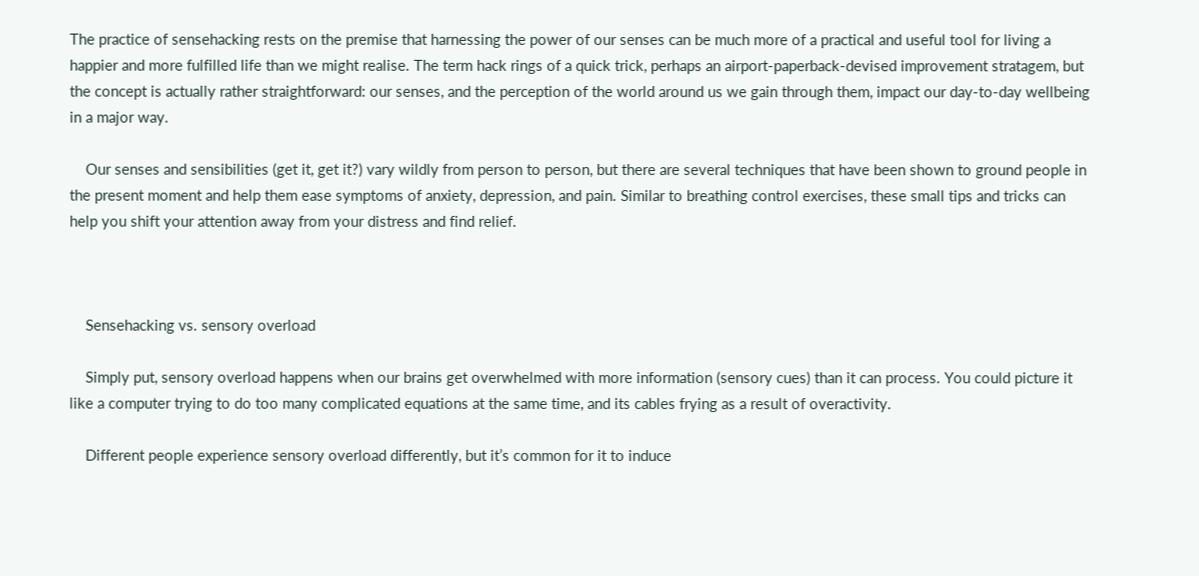The practice of sensehacking rests on the premise that harnessing the power of our senses can be much more of a practical and useful tool for living a happier and more fulfilled life than we might realise. The term hack rings of a quick trick, perhaps an airport-paperback-devised improvement stratagem, but the concept is actually rather straightforward: our senses, and the perception of the world around us we gain through them, impact our day-to-day wellbeing in a major way.

    Our senses and sensibilities (get it, get it?) vary wildly from person to person, but there are several techniques that have been shown to ground people in the present moment and help them ease symptoms of anxiety, depression, and pain. Similar to breathing control exercises, these small tips and tricks can help you shift your attention away from your distress and find relief.



    Sensehacking vs. sensory overload

    Simply put, sensory overload happens when our brains get overwhelmed with more information (sensory cues) than it can process. You could picture it like a computer trying to do too many complicated equations at the same time, and its cables frying as a result of overactivity.

    Different people experience sensory overload differently, but it’s common for it to induce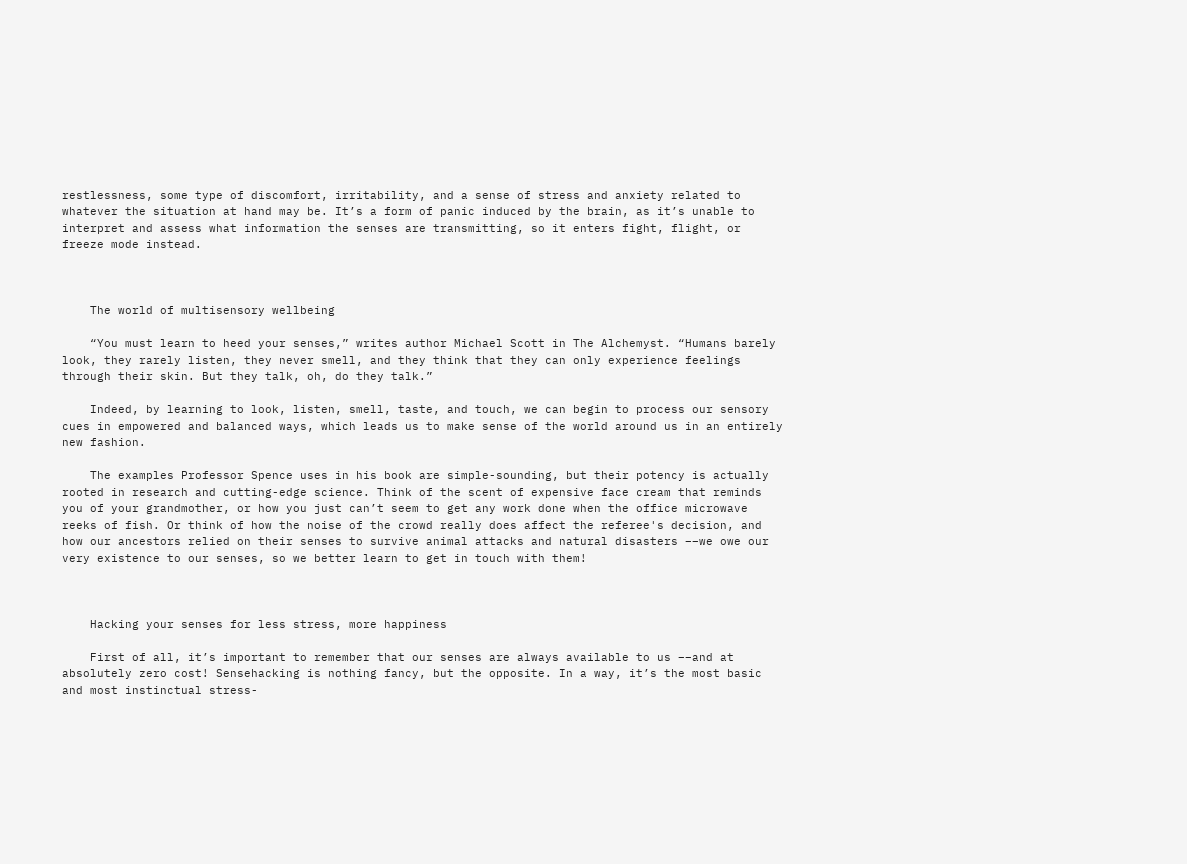restlessness, some type of discomfort, irritability, and a sense of stress and anxiety related to whatever the situation at hand may be. It’s a form of panic induced by the brain, as it’s unable to interpret and assess what information the senses are transmitting, so it enters fight, flight, or freeze mode instead.



    The world of multisensory wellbeing

    “You must learn to heed your senses,” writes author Michael Scott in The Alchemyst. “Humans barely look, they rarely listen, they never smell, and they think that they can only experience feelings through their skin. But they talk, oh, do they talk.”

    Indeed, by learning to look, listen, smell, taste, and touch, we can begin to process our sensory cues in empowered and balanced ways, which leads us to make sense of the world around us in an entirely new fashion.

    The examples Professor Spence uses in his book are simple-sounding, but their potency is actually rooted in research and cutting-edge science. Think of the scent of expensive face cream that reminds you of your grandmother, or how you just can’t seem to get any work done when the office microwave reeks of fish. Or think of how the noise of the crowd really does affect the referee's decision, and how our ancestors relied on their senses to survive animal attacks and natural disasters ––we owe our very existence to our senses, so we better learn to get in touch with them!



    Hacking your senses for less stress, more happiness

    First of all, it’s important to remember that our senses are always available to us ––and at absolutely zero cost! Sensehacking is nothing fancy, but the opposite. In a way, it’s the most basic and most instinctual stress-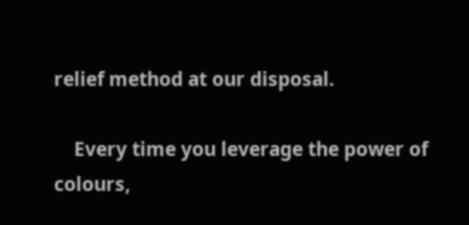relief method at our disposal.

    Every time you leverage the power of colours,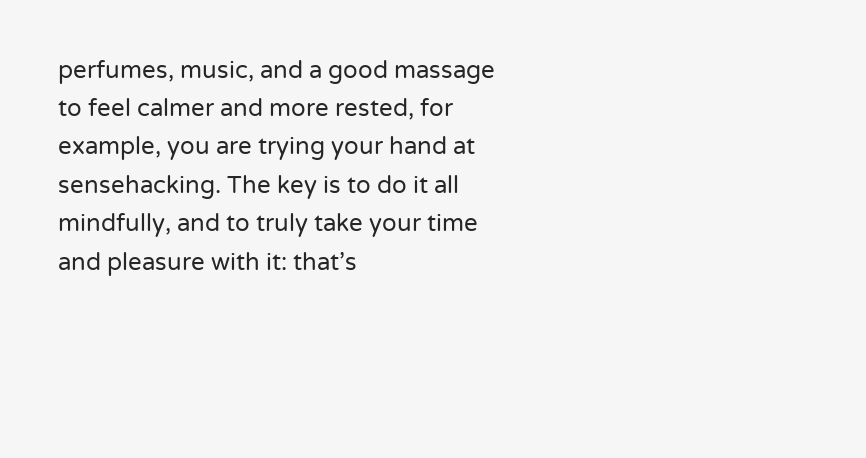perfumes, music, and a good massage to feel calmer and more rested, for example, you are trying your hand at sensehacking. The key is to do it all mindfully, and to truly take your time and pleasure with it: that’s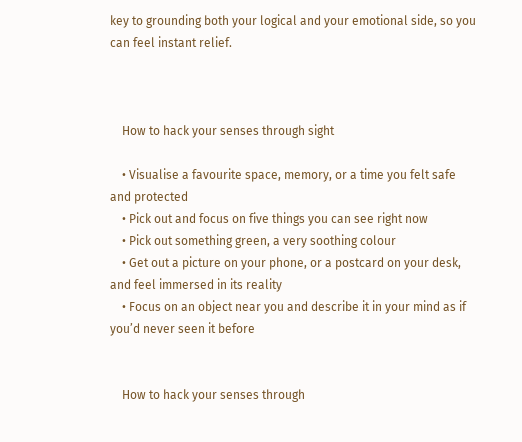key to grounding both your logical and your emotional side, so you can feel instant relief.



    How to hack your senses through sight

    • Visualise a favourite space, memory, or a time you felt safe and protected
    • Pick out and focus on five things you can see right now
    • Pick out something green, a very soothing colour
    • Get out a picture on your phone, or a postcard on your desk, and feel immersed in its reality
    • Focus on an object near you and describe it in your mind as if you’d never seen it before


    How to hack your senses through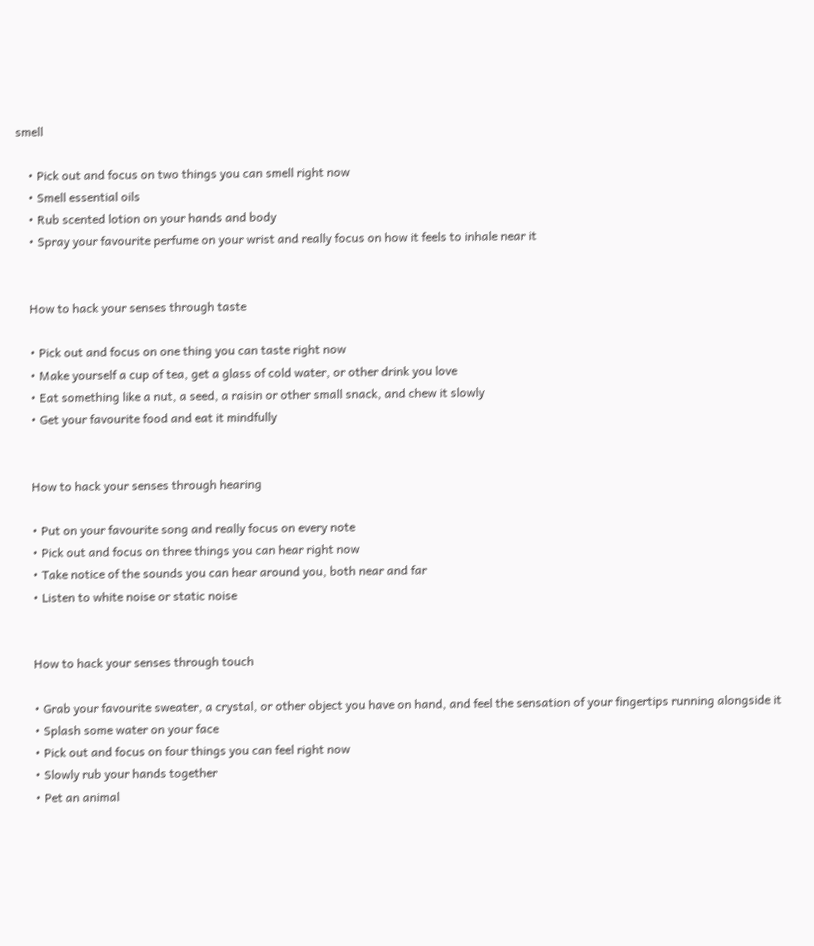smell

    • Pick out and focus on two things you can smell right now
    • Smell essential oils
    • Rub scented lotion on your hands and body
    • Spray your favourite perfume on your wrist and really focus on how it feels to inhale near it


    How to hack your senses through taste

    • Pick out and focus on one thing you can taste right now
    • Make yourself a cup of tea, get a glass of cold water, or other drink you love
    • Eat something like a nut, a seed, a raisin or other small snack, and chew it slowly
    • Get your favourite food and eat it mindfully


    How to hack your senses through hearing

    • Put on your favourite song and really focus on every note
    • Pick out and focus on three things you can hear right now
    • Take notice of the sounds you can hear around you, both near and far
    • Listen to white noise or static noise


    How to hack your senses through touch

    • Grab your favourite sweater, a crystal, or other object you have on hand, and feel the sensation of your fingertips running alongside it
    • Splash some water on your face
    • Pick out and focus on four things you can feel right now
    • Slowly rub your hands together
    • Pet an animal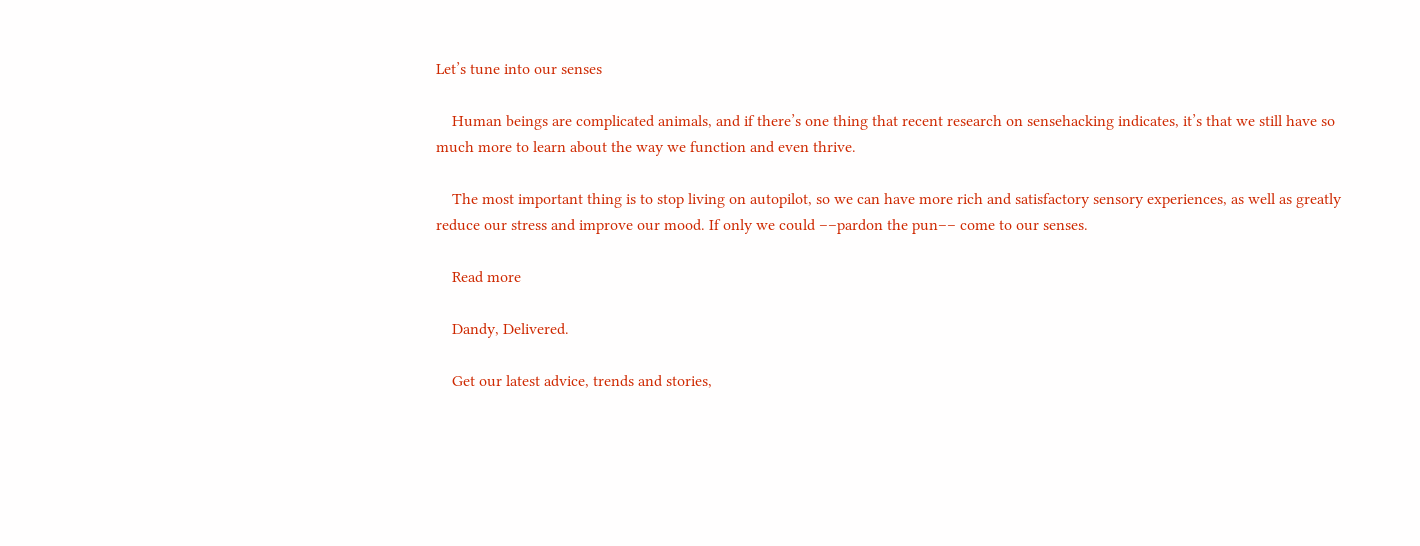Let’s tune into our senses

    Human beings are complicated animals, and if there’s one thing that recent research on sensehacking indicates, it’s that we still have so much more to learn about the way we function and even thrive.

    The most important thing is to stop living on autopilot, so we can have more rich and satisfactory sensory experiences, as well as greatly reduce our stress and improve our mood. If only we could ––pardon the pun–– come to our senses.

    Read more

    Dandy, Delivered.

    Get our latest advice, trends and stories,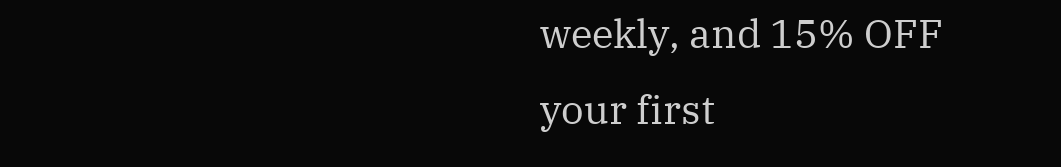weekly, and 15% OFF your first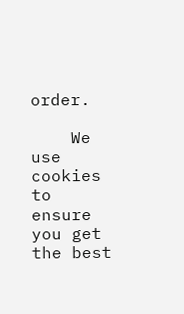order.

    We use cookies to ensure you get the best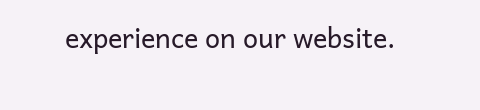experience on our website.